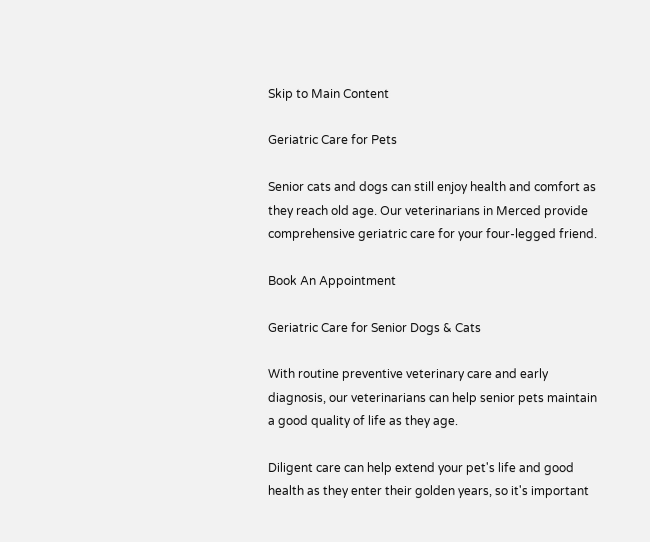Skip to Main Content

Geriatric Care for Pets

Senior cats and dogs can still enjoy health and comfort as they reach old age. Our veterinarians in Merced provide comprehensive geriatric care for your four-legged friend.

Book An Appointment

Geriatric Care for Senior Dogs & Cats

With routine preventive veterinary care and early diagnosis, our veterinarians can help senior pets maintain a good quality of life as they age.

Diligent care can help extend your pet's life and good health as they enter their golden years, so it's important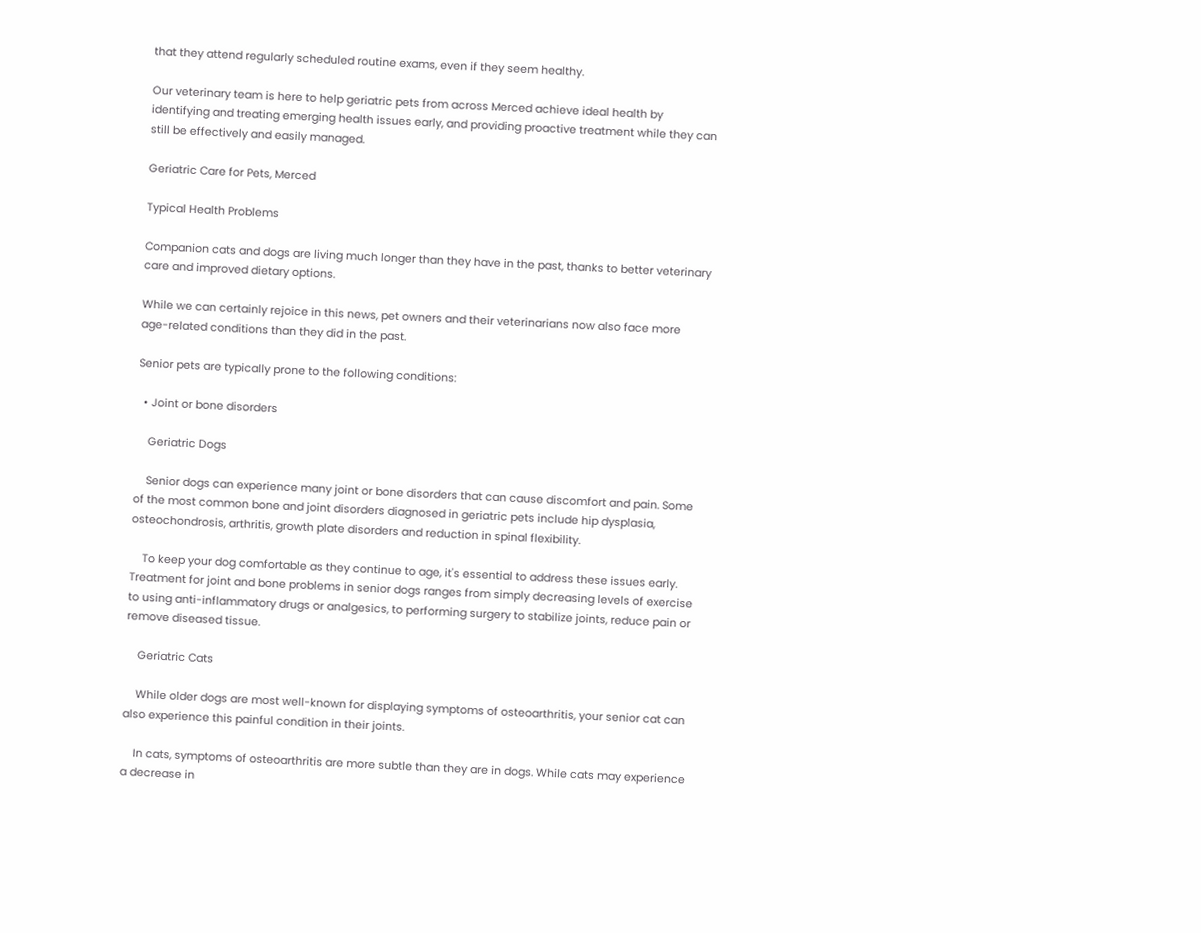that they attend regularly scheduled routine exams, even if they seem healthy.

Our veterinary team is here to help geriatric pets from across Merced achieve ideal health by identifying and treating emerging health issues early, and providing proactive treatment while they can still be effectively and easily managed.

Geriatric Care for Pets, Merced

Typical Health Problems

Companion cats and dogs are living much longer than they have in the past, thanks to better veterinary care and improved dietary options.

While we can certainly rejoice in this news, pet owners and their veterinarians now also face more age-related conditions than they did in the past.

Senior pets are typically prone to the following conditions:

  • Joint or bone disorders

    Geriatric Dogs

    Senior dogs can experience many joint or bone disorders that can cause discomfort and pain. Some of the most common bone and joint disorders diagnosed in geriatric pets include hip dysplasia, osteochondrosis, arthritis, growth plate disorders and reduction in spinal flexibility.

    To keep your dog comfortable as they continue to age, it's essential to address these issues early. Treatment for joint and bone problems in senior dogs ranges from simply decreasing levels of exercise to using anti-inflammatory drugs or analgesics, to performing surgery to stabilize joints, reduce pain or remove diseased tissue.

    Geriatric Cats

    While older dogs are most well-known for displaying symptoms of osteoarthritis, your senior cat can also experience this painful condition in their joints.

    In cats, symptoms of osteoarthritis are more subtle than they are in dogs. While cats may experience a decrease in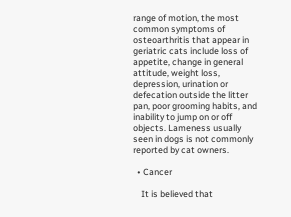range of motion, the most common symptoms of osteoarthritis that appear in geriatric cats include loss of appetite, change in general attitude, weight loss, depression, urination or defecation outside the litter pan, poor grooming habits, and inability to jump on or off objects. Lameness usually seen in dogs is not commonly reported by cat owners.

  • Cancer

    It is believed that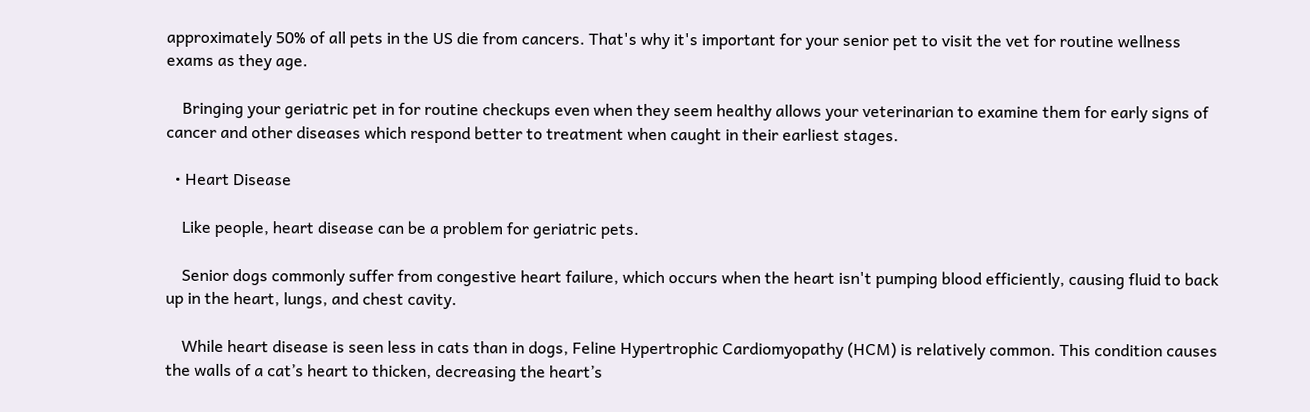approximately 50% of all pets in the US die from cancers. That's why it's important for your senior pet to visit the vet for routine wellness exams as they age.

    Bringing your geriatric pet in for routine checkups even when they seem healthy allows your veterinarian to examine them for early signs of cancer and other diseases which respond better to treatment when caught in their earliest stages.

  • Heart Disease

    Like people, heart disease can be a problem for geriatric pets.

    Senior dogs commonly suffer from congestive heart failure, which occurs when the heart isn't pumping blood efficiently, causing fluid to back up in the heart, lungs, and chest cavity.

    While heart disease is seen less in cats than in dogs, Feline Hypertrophic Cardiomyopathy (HCM) is relatively common. This condition causes the walls of a cat’s heart to thicken, decreasing the heart’s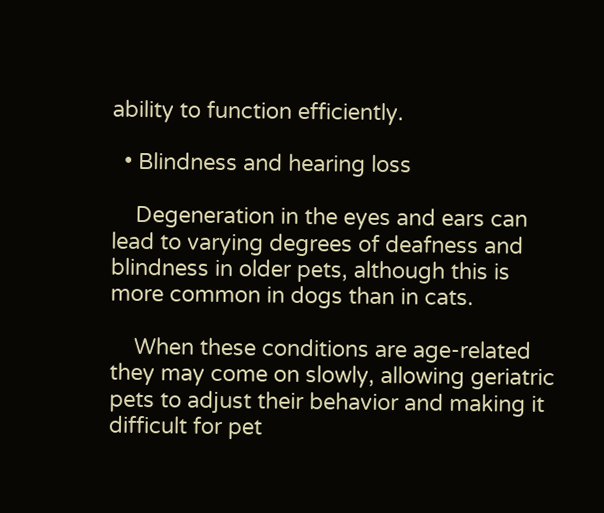ability to function efficiently.

  • Blindness and hearing loss

    Degeneration in the eyes and ears can lead to varying degrees of deafness and blindness in older pets, although this is more common in dogs than in cats.

    When these conditions are age-related they may come on slowly, allowing geriatric pets to adjust their behavior and making it difficult for pet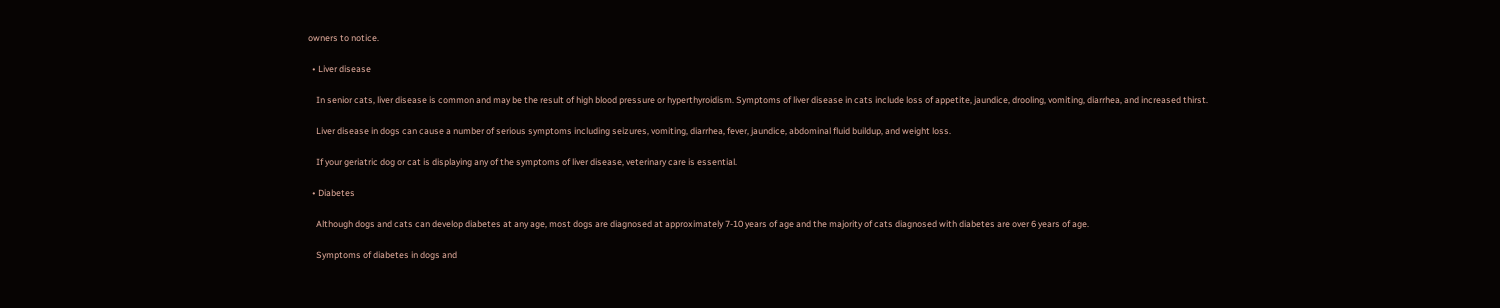owners to notice.

  • Liver disease

    In senior cats, liver disease is common and may be the result of high blood pressure or hyperthyroidism. Symptoms of liver disease in cats include loss of appetite, jaundice, drooling, vomiting, diarrhea, and increased thirst.

    Liver disease in dogs can cause a number of serious symptoms including seizures, vomiting, diarrhea, fever, jaundice, abdominal fluid buildup, and weight loss.

    If your geriatric dog or cat is displaying any of the symptoms of liver disease, veterinary care is essential.

  • Diabetes

    Although dogs and cats can develop diabetes at any age, most dogs are diagnosed at approximately 7-10 years of age and the majority of cats diagnosed with diabetes are over 6 years of age.

    Symptoms of diabetes in dogs and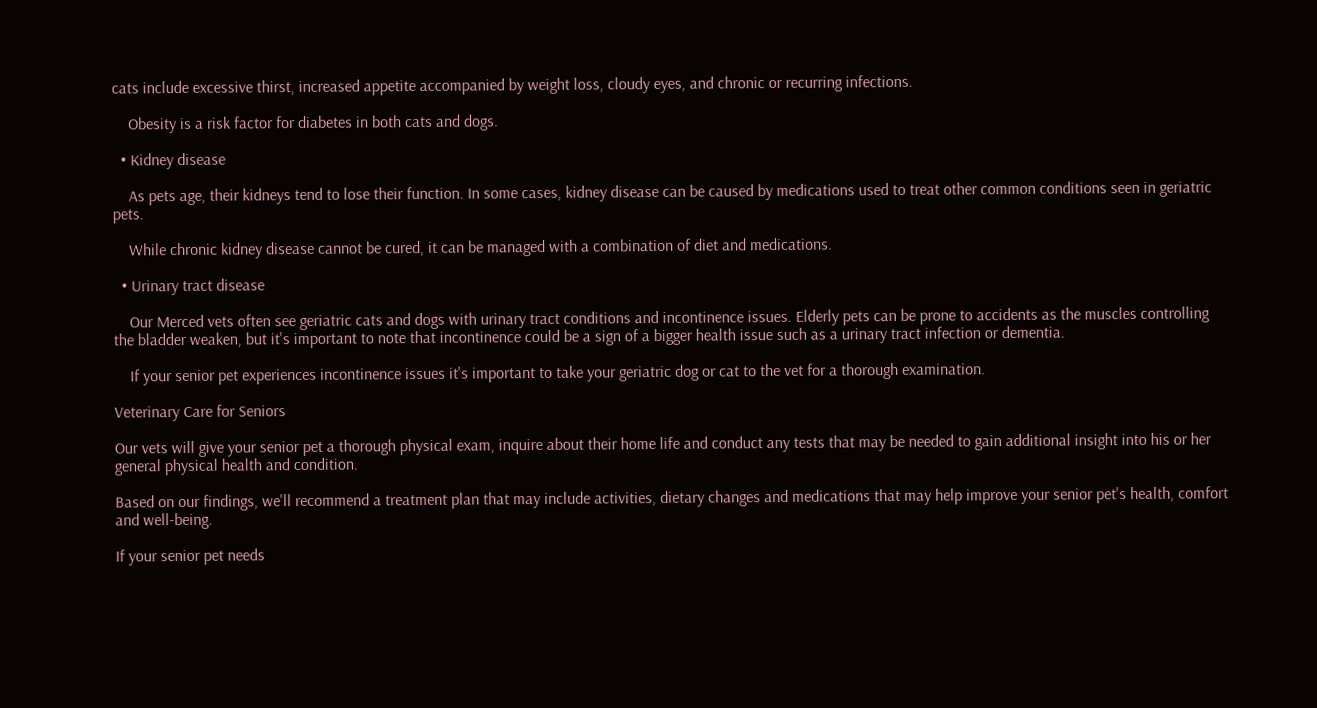cats include excessive thirst, increased appetite accompanied by weight loss, cloudy eyes, and chronic or recurring infections.

    Obesity is a risk factor for diabetes in both cats and dogs.

  • Kidney disease

    As pets age, their kidneys tend to lose their function. In some cases, kidney disease can be caused by medications used to treat other common conditions seen in geriatric pets.

    While chronic kidney disease cannot be cured, it can be managed with a combination of diet and medications.

  • Urinary tract disease

    Our Merced vets often see geriatric cats and dogs with urinary tract conditions and incontinence issues. Elderly pets can be prone to accidents as the muscles controlling the bladder weaken, but it's important to note that incontinence could be a sign of a bigger health issue such as a urinary tract infection or dementia.

    If your senior pet experiences incontinence issues it's important to take your geriatric dog or cat to the vet for a thorough examination.

Veterinary Care for Seniors

Our vets will give your senior pet a thorough physical exam, inquire about their home life and conduct any tests that may be needed to gain additional insight into his or her general physical health and condition.

Based on our findings, we'll recommend a treatment plan that may include activities, dietary changes and medications that may help improve your senior pet's health, comfort and well-being.

If your senior pet needs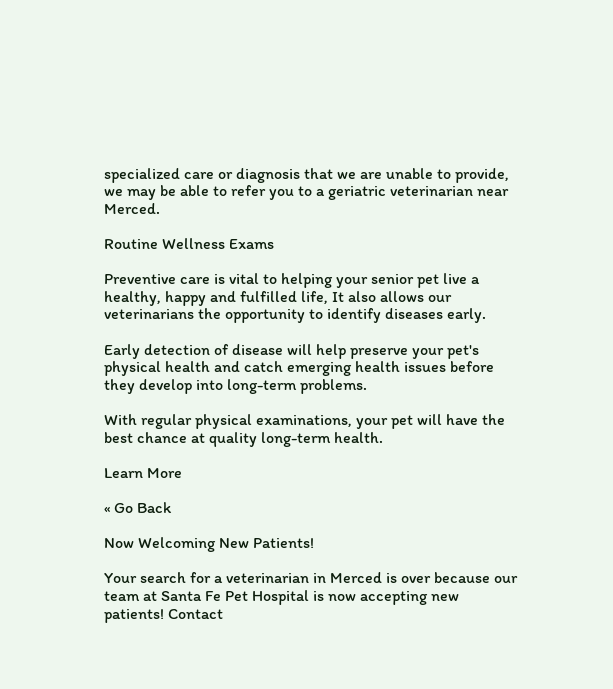specialized care or diagnosis that we are unable to provide, we may be able to refer you to a geriatric veterinarian near Merced.

Routine Wellness Exams

Preventive care is vital to helping your senior pet live a healthy, happy and fulfilled life, It also allows our veterinarians the opportunity to identify diseases early.

Early detection of disease will help preserve your pet's physical health and catch emerging health issues before they develop into long-term problems.

With regular physical examinations, your pet will have the best chance at quality long-term health.

Learn More

« Go Back

Now Welcoming New Patients!

Your search for a veterinarian in Merced is over because our team at Santa Fe Pet Hospital is now accepting new patients! Contact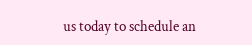us today to schedule an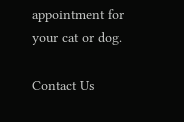appointment for your cat or dog.

Contact Us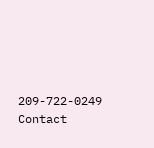209-722-0249 Contact